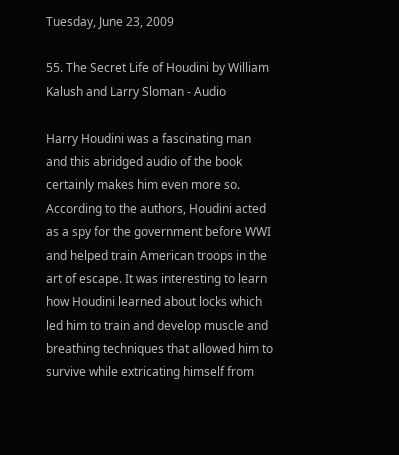Tuesday, June 23, 2009

55. The Secret Life of Houdini by William Kalush and Larry Sloman - Audio

Harry Houdini was a fascinating man and this abridged audio of the book certainly makes him even more so. According to the authors, Houdini acted as a spy for the government before WWI and helped train American troops in the art of escape. It was interesting to learn how Houdini learned about locks which led him to train and develop muscle and breathing techniques that allowed him to survive while extricating himself from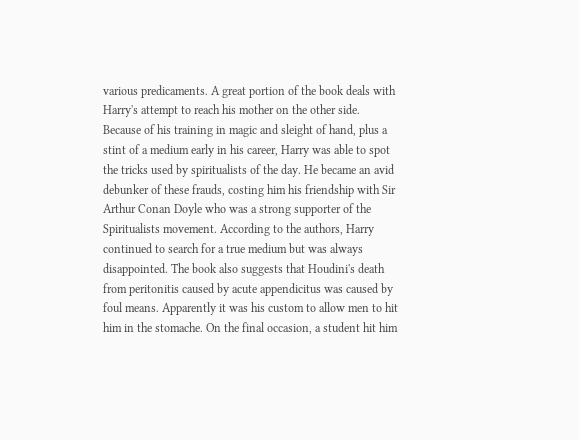various predicaments. A great portion of the book deals with Harry's attempt to reach his mother on the other side. Because of his training in magic and sleight of hand, plus a stint of a medium early in his career, Harry was able to spot the tricks used by spiritualists of the day. He became an avid debunker of these frauds, costing him his friendship with Sir Arthur Conan Doyle who was a strong supporter of the Spiritualists movement. According to the authors, Harry continued to search for a true medium but was always disappointed. The book also suggests that Houdini's death from peritonitis caused by acute appendicitus was caused by foul means. Apparently it was his custom to allow men to hit him in the stomache. On the final occasion, a student hit him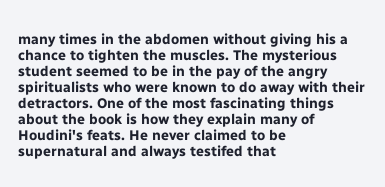many times in the abdomen without giving his a chance to tighten the muscles. The mysterious student seemed to be in the pay of the angry spiritualists who were known to do away with their detractors. One of the most fascinating things about the book is how they explain many of Houdini's feats. He never claimed to be supernatural and always testifed that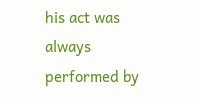his act was always performed by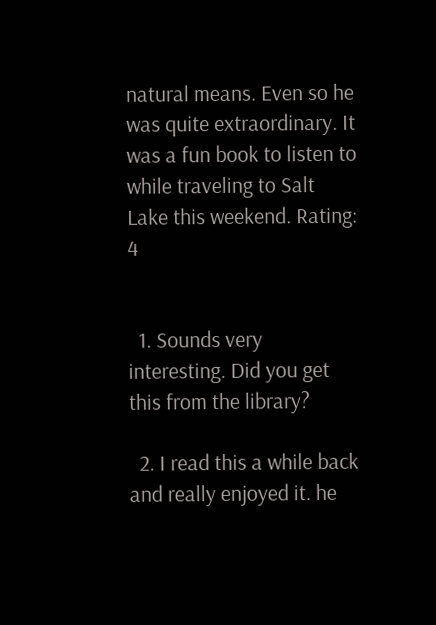natural means. Even so he was quite extraordinary. It was a fun book to listen to while traveling to Salt Lake this weekend. Rating: 4


  1. Sounds very interesting. Did you get this from the library?

  2. I read this a while back and really enjoyed it. he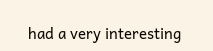had a very interesting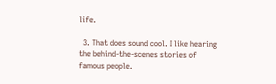life.

  3. That does sound cool. I like hearing the behind-the-scenes stories of famous people.